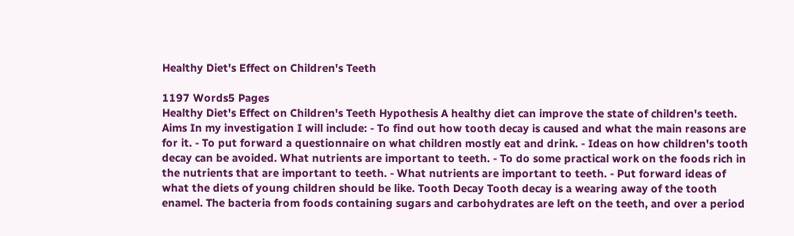Healthy Diet's Effect on Children's Teeth

1197 Words5 Pages
Healthy Diet's Effect on Children's Teeth Hypothesis A healthy diet can improve the state of children's teeth. Aims In my investigation I will include: - To find out how tooth decay is caused and what the main reasons are for it. - To put forward a questionnaire on what children mostly eat and drink. - Ideas on how children's tooth decay can be avoided. What nutrients are important to teeth. - To do some practical work on the foods rich in the nutrients that are important to teeth. - What nutrients are important to teeth. - Put forward ideas of what the diets of young children should be like. Tooth Decay Tooth decay is a wearing away of the tooth enamel. The bacteria from foods containing sugars and carbohydrates are left on the teeth, and over a period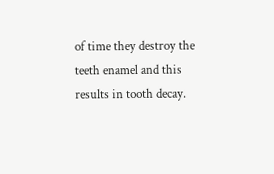of time they destroy the teeth enamel and this results in tooth decay.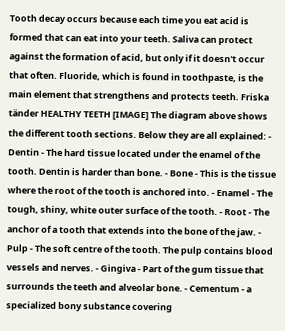Tooth decay occurs because each time you eat acid is formed that can eat into your teeth. Saliva can protect against the formation of acid, but only if it doesn't occur that often. Fluoride, which is found in toothpaste, is the main element that strengthens and protects teeth. Friska tänder HEALTHY TEETH [IMAGE] The diagram above shows the different tooth sections. Below they are all explained: - Dentin - The hard tissue located under the enamel of the tooth. Dentin is harder than bone. - Bone - This is the tissue where the root of the tooth is anchored into. - Enamel - The tough, shiny, white outer surface of the tooth. - Root - The anchor of a tooth that extends into the bone of the jaw. - Pulp - The soft centre of the tooth. The pulp contains blood vessels and nerves. - Gingiva - Part of the gum tissue that surrounds the teeth and alveolar bone. - Cementum - a specialized bony substance covering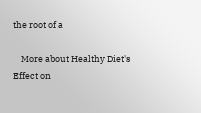the root of a

    More about Healthy Diet's Effect on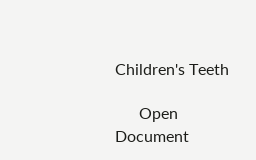Children's Teeth

      Open Document